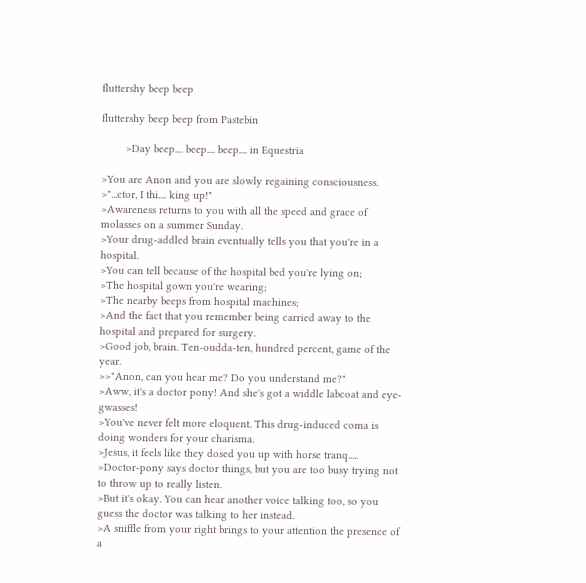fluttershy beep beep

fluttershy beep beep from Pastebin

        >Day beep.... beep.... beep.... in Equestria

>You are Anon and you are slowly regaining consciousness.
>"...ctor, I thi.... king up!"
>Awareness returns to you with all the speed and grace of molasses on a summer Sunday.
>Your drug-addled brain eventually tells you that you're in a hospital.
>You can tell because of the hospital bed you're lying on;
>The hospital gown you're wearing;
>The nearby beeps from hospital machines;
>And the fact that you remember being carried away to the hospital and prepared for surgery.
>Good job, brain. Ten-oudda-ten, hundred percent, game of the year.
>>"Anon, can you hear me? Do you understand me?"
>Aww, it's a doctor pony! And she's got a widdle labcoat and eye-gwasses!
>You've never felt more eloquent. This drug-induced coma is doing wonders for your charisma.
>Jesus, it feels like they dosed you up with horse tranq.....
>Doctor-pony says doctor things, but you are too busy trying not to throw up to really listen.
>But it's okay. You can hear another voice talking too, so you guess the doctor was talking to her instead.
>A sniffle from your right brings to your attention the presence of a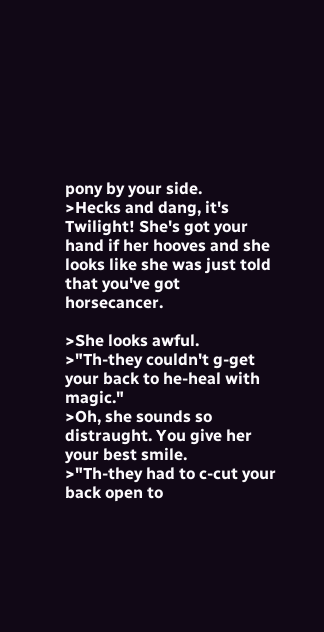pony by your side.
>Hecks and dang, it's Twilight! She's got your hand if her hooves and she looks like she was just told that you've got horsecancer.

>She looks awful.
>"Th-they couldn't g-get your back to he-heal with magic."
>Oh, she sounds so distraught. You give her your best smile.
>"Th-they had to c-cut your back open to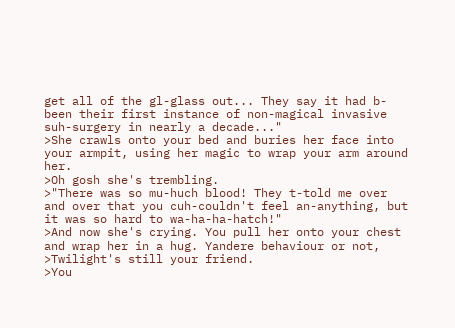get all of the gl-glass out... They say it had b-been their first instance of non-magical invasive suh-surgery in nearly a decade..."
>She crawls onto your bed and buries her face into your armpit, using her magic to wrap your arm around her.
>Oh gosh she's trembling.
>"There was so mu-huch blood! They t-told me over and over that you cuh-couldn't feel an-anything, but it was so hard to wa-ha-ha-hatch!"
>And now she's crying. You pull her onto your chest and wrap her in a hug. Yandere behaviour or not, >Twilight's still your friend.
>You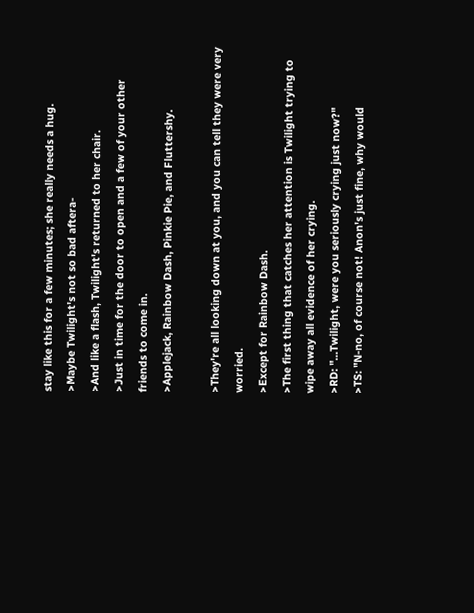stay like this for a few minutes; she really needs a hug.
>Maybe Twilight's not so bad aftera-
>And like a flash, Twilight's returned to her chair.
>Just in time for the door to open and a few of your other friends to come in.
>Applejack, Rainbow Dash, Pinkie Pie, and Fluttershy.

>They're all looking down at you, and you can tell they were very worried.
>Except for Rainbow Dash.
>The first thing that catches her attention is Twilight trying to wipe away all evidence of her crying.
>RD: "...Twilight, were you seriously crying just now?"
>TS: "N-no, of course not! Anon's just fine, why would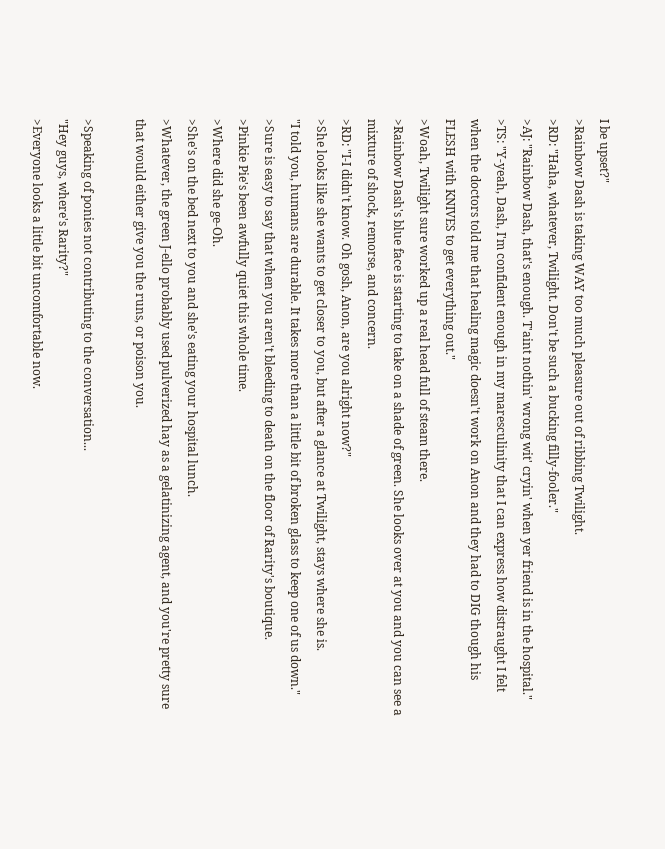I be upset?"
>Rainbow Dash is taking WAY too much pleasure out of ribbing Twilight.
>RD: "Haha, whatever, Twilight. Don't be such a bucking filly-fooler."
>AJ: "Rainbow Dash, that's enough. T'aint nothin' wrong wit' cryin' when yer friend is in the hospital."
>TS: "Y-yeah, Dash, I'm confident enough in my maresculinity that I can express how distraught I felt when the doctors told me that healing magic doesn't work on Anon and they had to DIG though his FLESH with KNIVES to get everything out."
>Woah, Twilight sure worked up a real head full of steam there.
>Rainbow Dash's blue face is starting to take on a shade of green. She looks over at you and you can see a mixture of shock, remorse, and concern.
>RD: "I-I didn't know. Oh gosh, Anon, are you alright now?"
>She looks like she wants to get closer to you, but after a glance at Twilight, stays where she is.
"I told you, humans are durable. It takes more than a little bit of broken glass to keep one of us down."
>Sure is easy to say that when you aren't bleeding to death on the floor of Rarity's boutique.
>Pinkie Pie's been awfully quiet this whole time.
>Where did she ge-Oh.
>She's on the bed next to you and she's eating your hospital lunch.
>Whatever, the green J-ello probably used pulverized hay as a gelatinizing agent, and you're pretty sure that would either give you the runs, or poison you.

>Speaking of ponies not contributing to the conversation...
"Hey guys, where's Rarity?"
>Everyone looks a little bit uncomfortable now.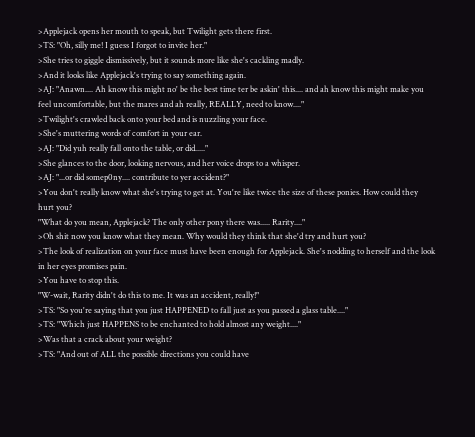>Applejack opens her mouth to speak, but Twilight gets there first.
>TS: "Oh, silly me! I guess I forgot to invite her."
>She tries to giggle dismissively, but it sounds more like she's cackling madly.
>And it looks like Applejack's trying to say something again.
>AJ: "Anawn.... Ah know this might no' be the best time ter be askin' this.... and ah know this might make you feel uncomfortable, but the mares and ah really, REALLY, need to know...."
>Twilight's crawled back onto your bed and is nuzzling your face.
>She's muttering words of comfort in your ear.
>AJ: "Did yuh really fall onto the table, or did....."
>She glances to the door, looking nervous, and her voice drops to a whisper.
>AJ: "...or did somep0ny.... contribute to yer accident?"
>You don't really know what she's trying to get at. You're like twice the size of these ponies. How could they hurt you?
"What do you mean, Applejack? The only other pony there was..... Rarity...."
>Oh shit now you know what they mean. Why would they think that she'd try and hurt you?
>The look of realization on your face must have been enough for Applejack. She's nodding to herself and the look in her eyes promises pain.
>You have to stop this.
"W-wait, Rarity didn't do this to me. It was an accident, really!"
>TS: "So you're saying that you just HAPPENED to fall just as you passed a glass table...."
>TS: "Which just HAPPENS to be enchanted to hold almost any weight...."
>Was that a crack about your weight?
>TS: "And out of ALL the possible directions you could have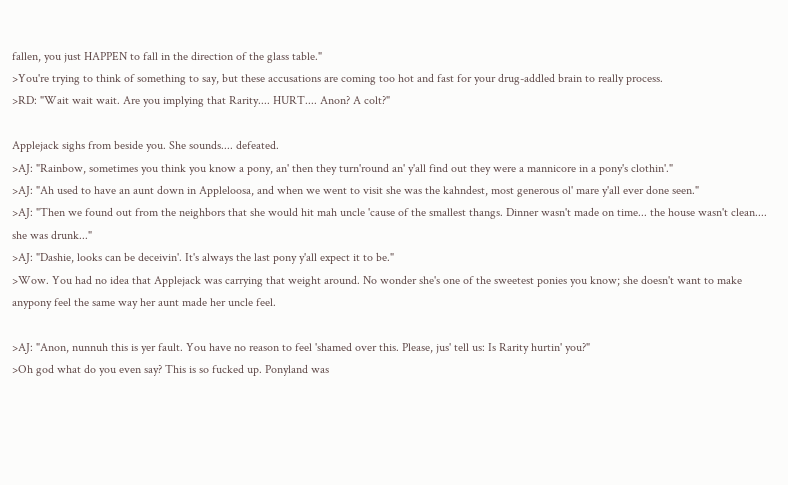fallen, you just HAPPEN to fall in the direction of the glass table."
>You're trying to think of something to say, but these accusations are coming too hot and fast for your drug-addled brain to really process.
>RD: "Wait wait wait. Are you implying that Rarity.... HURT.... Anon? A colt?"

Applejack sighs from beside you. She sounds.... defeated.
>AJ: "Rainbow, sometimes you think you know a pony, an' then they turn'round an' y'all find out they were a mannicore in a pony's clothin'."
>AJ: "Ah used to have an aunt down in Appleloosa, and when we went to visit she was the kahndest, most generous ol' mare y'all ever done seen."
>AJ: "Then we found out from the neighbors that she would hit mah uncle 'cause of the smallest thangs. Dinner wasn't made on time... the house wasn't clean.... she was drunk..."
>AJ: "Dashie, looks can be deceivin'. It's always the last pony y'all expect it to be."
>Wow. You had no idea that Applejack was carrying that weight around. No wonder she's one of the sweetest ponies you know; she doesn't want to make anypony feel the same way her aunt made her uncle feel.

>AJ: "Anon, nunnuh this is yer fault. You have no reason to feel 'shamed over this. Please, jus' tell us: Is Rarity hurtin' you?"
>Oh god what do you even say? This is so fucked up. Ponyland was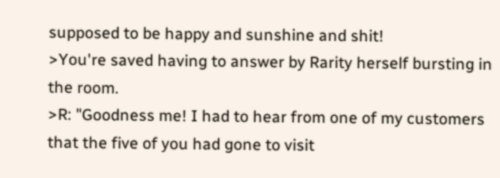supposed to be happy and sunshine and shit!
>You're saved having to answer by Rarity herself bursting in the room.
>R: "Goodness me! I had to hear from one of my customers that the five of you had gone to visit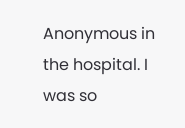Anonymous in the hospital. I was so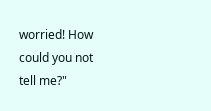worried! How could you not tell me?"